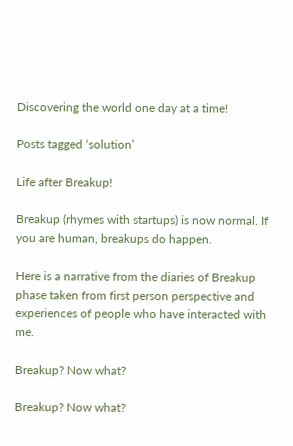Discovering the world one day at a time!

Posts tagged ‘solution’

Life after Breakup!

Breakup (rhymes with startups) is now normal. If you are human, breakups do happen.

Here is a narrative from the diaries of Breakup phase taken from first person perspective and experiences of people who have interacted with me.

Breakup? Now what?

Breakup? Now what?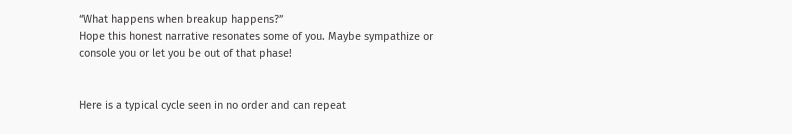“What happens when breakup happens?”
Hope this honest narrative resonates some of you. Maybe sympathize or console you or let you be out of that phase!


Here is a typical cycle seen in no order and can repeat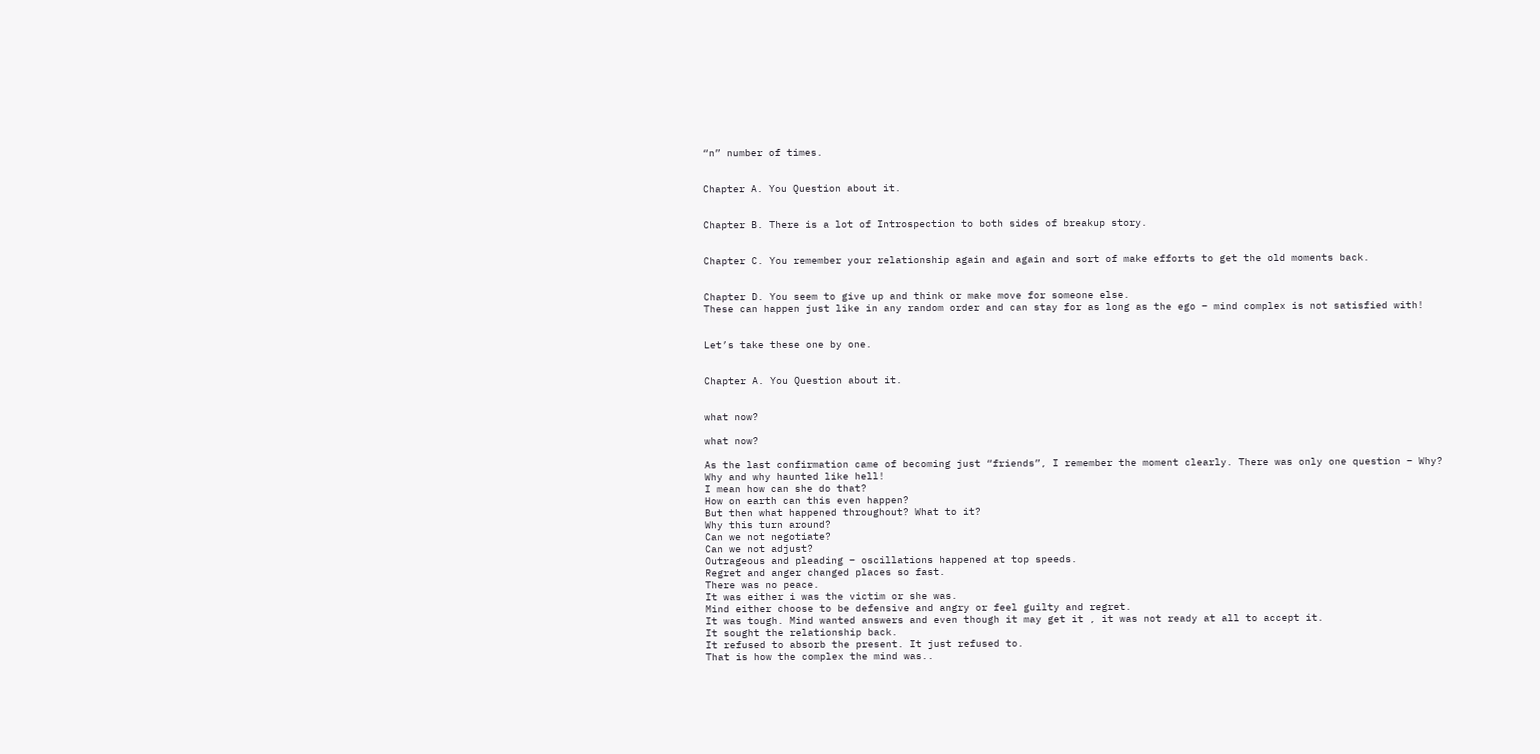“n” number of times.


Chapter A. You Question about it.


Chapter B. There is a lot of Introspection to both sides of breakup story.


Chapter C. You remember your relationship again and again and sort of make efforts to get the old moments back.


Chapter D. You seem to give up and think or make move for someone else.
These can happen just like in any random order and can stay for as long as the ego – mind complex is not satisfied with!


Let’s take these one by one.


Chapter A. You Question about it.


what now?

what now?

As the last confirmation came of becoming just “friends”, I remember the moment clearly. There was only one question – Why?
Why and why haunted like hell!
I mean how can she do that?
How on earth can this even happen?
But then what happened throughout? What to it?
Why this turn around?
Can we not negotiate?
Can we not adjust?
Outrageous and pleading – oscillations happened at top speeds.
Regret and anger changed places so fast.
There was no peace.
It was either i was the victim or she was.
Mind either choose to be defensive and angry or feel guilty and regret.
It was tough. Mind wanted answers and even though it may get it , it was not ready at all to accept it.
It sought the relationship back.
It refused to absorb the present. It just refused to.
That is how the complex the mind was..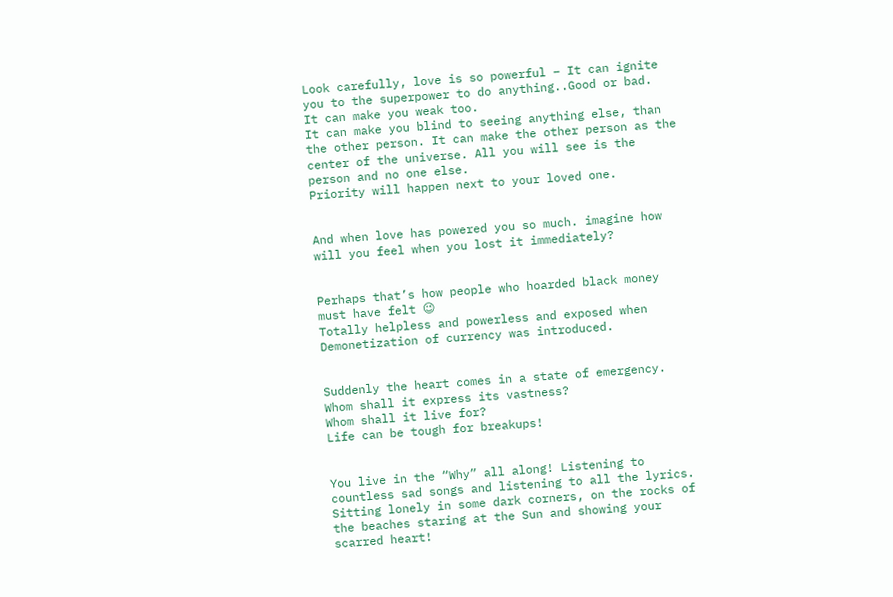Look carefully, love is so powerful – It can ignite you to the superpower to do anything..Good or bad.
It can make you weak too.
It can make you blind to seeing anything else, than the other person. It can make the other person as the center of the universe. All you will see is the person and no one else.
Priority will happen next to your loved one.


And when love has powered you so much. imagine how will you feel when you lost it immediately?


Perhaps that’s how people who hoarded black money must have felt 😉
Totally helpless and powerless and exposed when Demonetization of currency was introduced.


Suddenly the heart comes in a state of emergency.
Whom shall it express its vastness?
Whom shall it live for?
Life can be tough for breakups!


You live in the “Why” all along! Listening to countless sad songs and listening to all the lyrics. Sitting lonely in some dark corners, on the rocks of the beaches staring at the Sun and showing your scarred heart!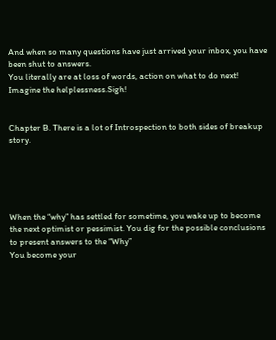And when so many questions have just arrived your inbox, you have been shut to answers.
You literally are at loss of words, action on what to do next!
Imagine the helplessness.Sigh!


Chapter B. There is a lot of Introspection to both sides of breakup story.





When the “why” has settled for sometime, you wake up to become the next optimist or pessimist. You dig for the possible conclusions to present answers to the “Why”
You become your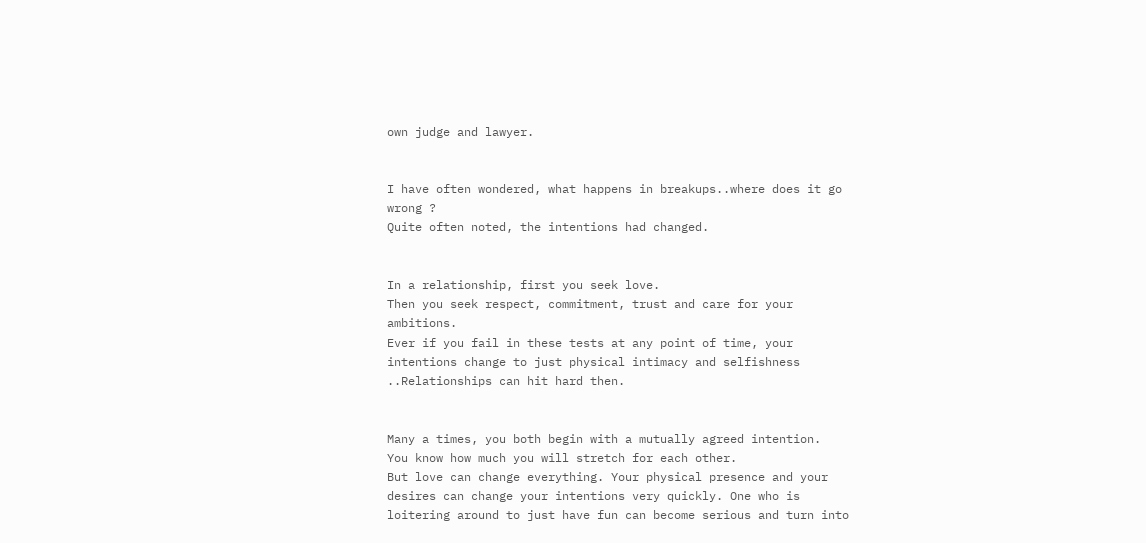own judge and lawyer.


I have often wondered, what happens in breakups..where does it go wrong ?
Quite often noted, the intentions had changed.


In a relationship, first you seek love.
Then you seek respect, commitment, trust and care for your ambitions.
Ever if you fail in these tests at any point of time, your intentions change to just physical intimacy and selfishness ..Relationships can hit hard then.


Many a times, you both begin with a mutually agreed intention.
You know how much you will stretch for each other.
But love can change everything. Your physical presence and your desires can change your intentions very quickly. One who is loitering around to just have fun can become serious and turn into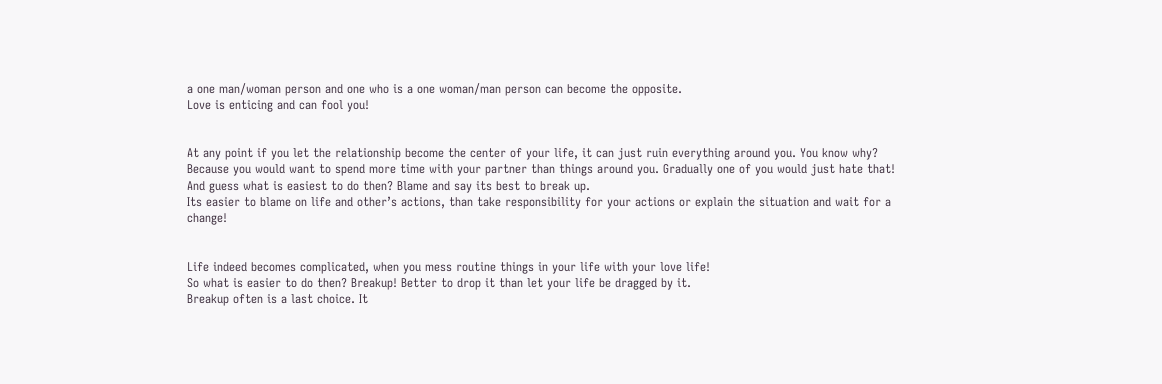a one man/woman person and one who is a one woman/man person can become the opposite.
Love is enticing and can fool you!


At any point if you let the relationship become the center of your life, it can just ruin everything around you. You know why? Because you would want to spend more time with your partner than things around you. Gradually one of you would just hate that! And guess what is easiest to do then? Blame and say its best to break up.
Its easier to blame on life and other’s actions, than take responsibility for your actions or explain the situation and wait for a change!


Life indeed becomes complicated, when you mess routine things in your life with your love life!
So what is easier to do then? Breakup! Better to drop it than let your life be dragged by it.
Breakup often is a last choice. It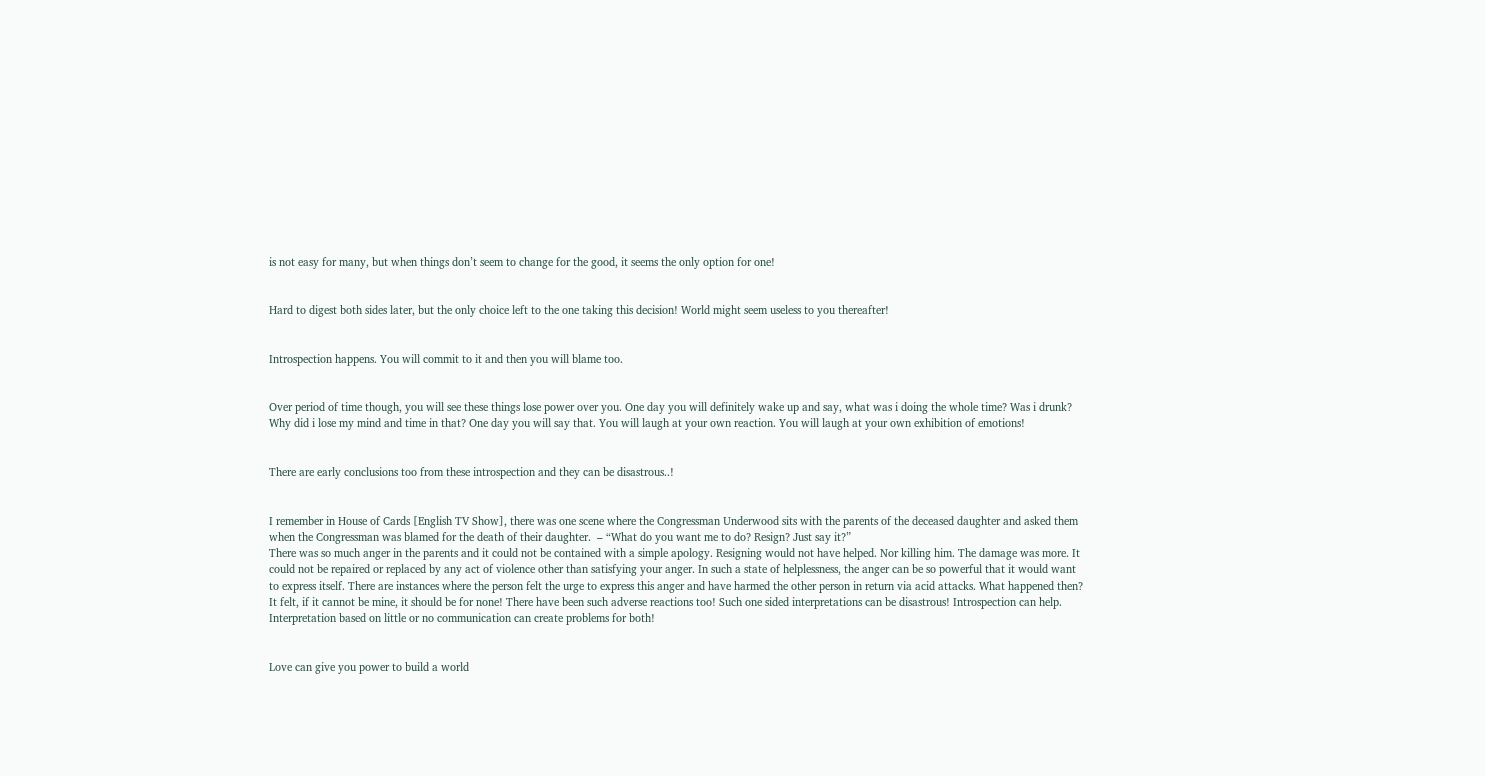is not easy for many, but when things don’t seem to change for the good, it seems the only option for one!


Hard to digest both sides later, but the only choice left to the one taking this decision! World might seem useless to you thereafter!


Introspection happens. You will commit to it and then you will blame too.


Over period of time though, you will see these things lose power over you. One day you will definitely wake up and say, what was i doing the whole time? Was i drunk? Why did i lose my mind and time in that? One day you will say that. You will laugh at your own reaction. You will laugh at your own exhibition of emotions!


There are early conclusions too from these introspection and they can be disastrous..!


I remember in House of Cards [English TV Show], there was one scene where the Congressman Underwood sits with the parents of the deceased daughter and asked them when the Congressman was blamed for the death of their daughter.  – “What do you want me to do? Resign? Just say it?”
There was so much anger in the parents and it could not be contained with a simple apology. Resigning would not have helped. Nor killing him. The damage was more. It could not be repaired or replaced by any act of violence other than satisfying your anger. In such a state of helplessness, the anger can be so powerful that it would want to express itself. There are instances where the person felt the urge to express this anger and have harmed the other person in return via acid attacks. What happened then? It felt, if it cannot be mine, it should be for none! There have been such adverse reactions too! Such one sided interpretations can be disastrous! Introspection can help. Interpretation based on little or no communication can create problems for both!


Love can give you power to build a world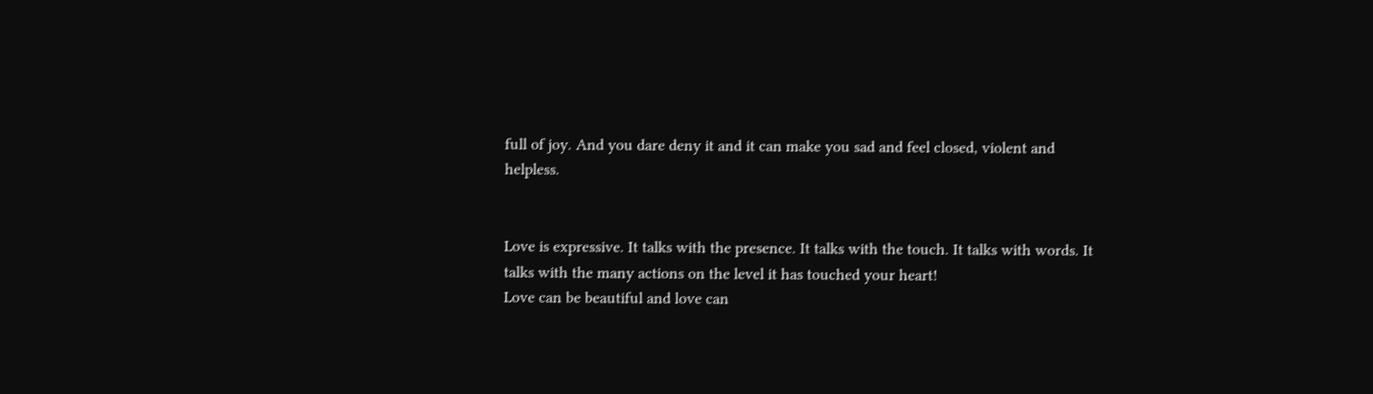full of joy. And you dare deny it and it can make you sad and feel closed, violent and helpless.


Love is expressive. It talks with the presence. It talks with the touch. It talks with words. It talks with the many actions on the level it has touched your heart!
Love can be beautiful and love can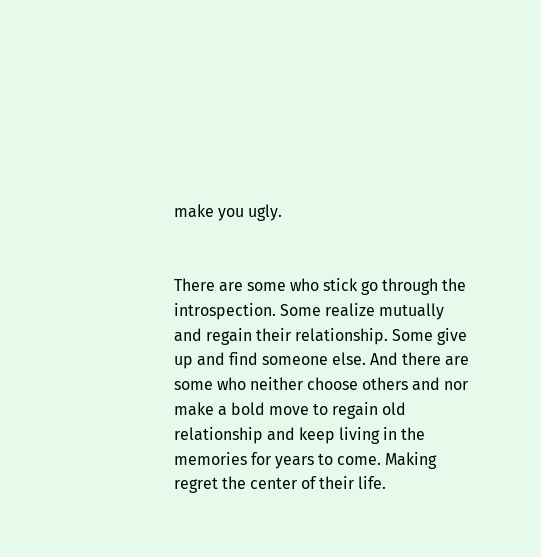make you ugly.


There are some who stick go through the introspection. Some realize mutually and regain their relationship. Some give up and find someone else. And there are some who neither choose others and nor make a bold move to regain old relationship and keep living in the memories for years to come. Making regret the center of their life.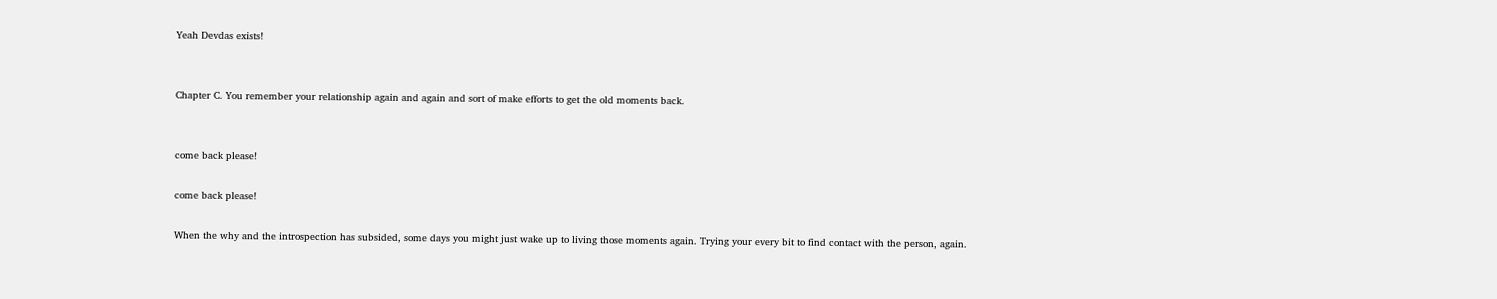Yeah Devdas exists!


Chapter C. You remember your relationship again and again and sort of make efforts to get the old moments back.


come back please!

come back please!

When the why and the introspection has subsided, some days you might just wake up to living those moments again. Trying your every bit to find contact with the person, again.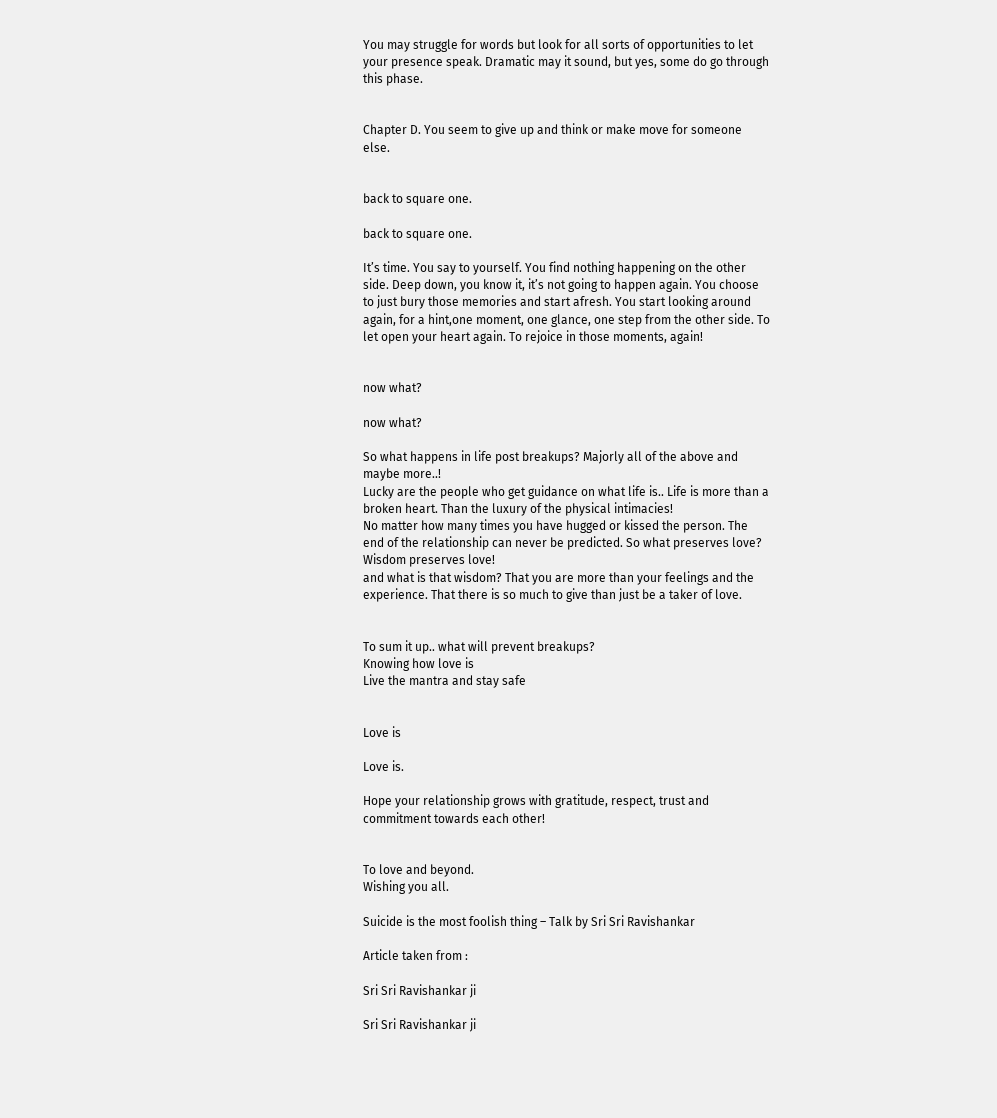You may struggle for words but look for all sorts of opportunities to let your presence speak. Dramatic may it sound, but yes, some do go through this phase.


Chapter D. You seem to give up and think or make move for someone else.


back to square one.

back to square one.

It’s time. You say to yourself. You find nothing happening on the other side. Deep down, you know it, it’s not going to happen again. You choose to just bury those memories and start afresh. You start looking around again, for a hint,one moment, one glance, one step from the other side. To let open your heart again. To rejoice in those moments, again!


now what?

now what?

So what happens in life post breakups? Majorly all of the above and maybe more..!
Lucky are the people who get guidance on what life is.. Life is more than a broken heart. Than the luxury of the physical intimacies!
No matter how many times you have hugged or kissed the person. The end of the relationship can never be predicted. So what preserves love? Wisdom preserves love!
and what is that wisdom? That you are more than your feelings and the experience. That there is so much to give than just be a taker of love.


To sum it up.. what will prevent breakups?
Knowing how love is
Live the mantra and stay safe


Love is

Love is.

Hope your relationship grows with gratitude, respect, trust and commitment towards each other!


To love and beyond.
Wishing you all.

Suicide is the most foolish thing – Talk by Sri Sri Ravishankar

Article taken from :

Sri Sri Ravishankar ji

Sri Sri Ravishankar ji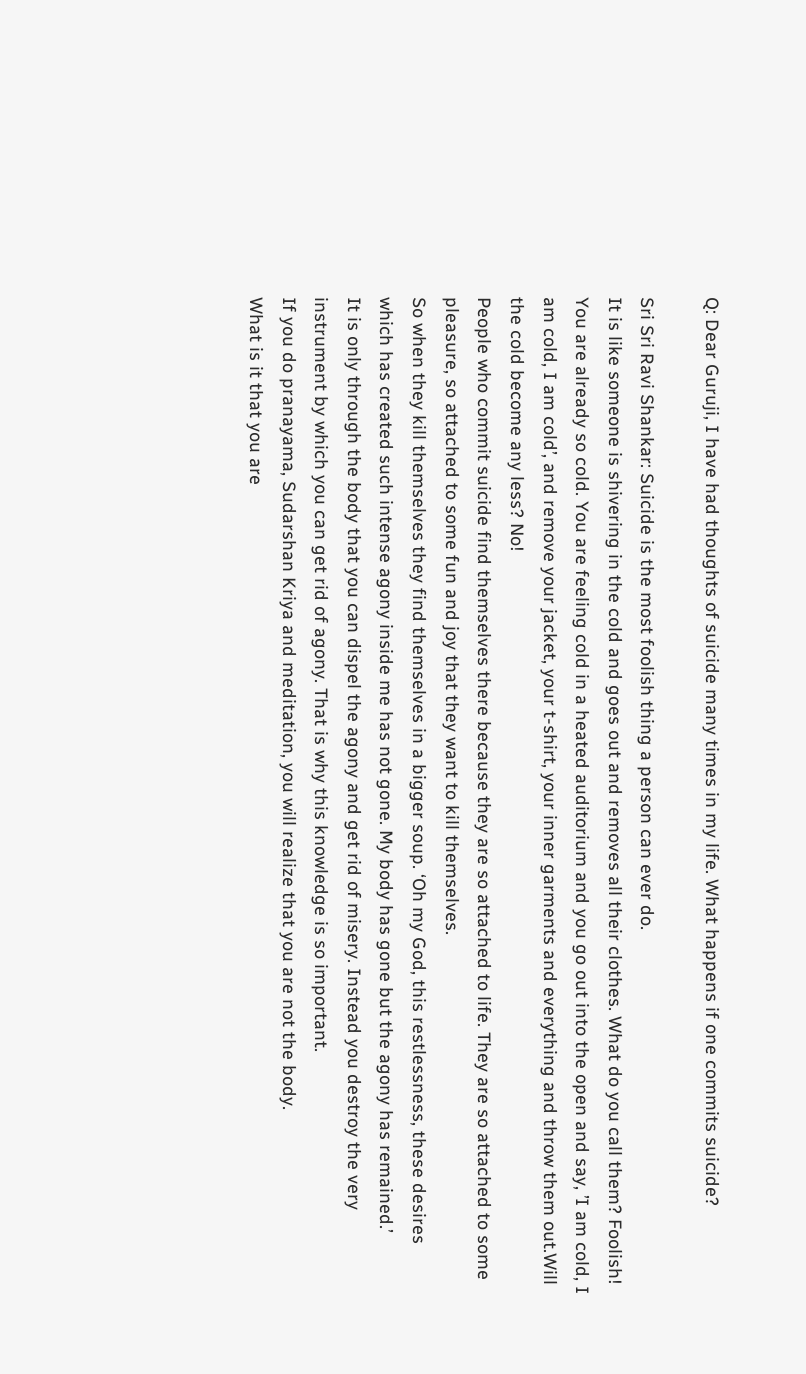Q: Dear Guruji, I have had thoughts of suicide many times in my life. What happens if one commits suicide?

Sri Sri Ravi Shankar: Suicide is the most foolish thing a person can ever do.
It is like someone is shivering in the cold and goes out and removes all their clothes. What do you call them? Foolish!
You are already so cold. You are feeling cold in a heated auditorium and you go out into the open and say, ’I am cold, I am cold, I am cold’, and remove your jacket, your t-shirt, your inner garments and everything and throw them out.Will the cold become any less? No!
People who commit suicide find themselves there because they are so attached to life. They are so attached to some pleasure, so attached to some fun and joy that they want to kill themselves.
So when they kill themselves they find themselves in a bigger soup. ‘Oh my God, this restlessness, these desires which has created such intense agony inside me has not gone. My body has gone but the agony has remained.’
It is only through the body that you can dispel the agony and get rid of misery. Instead you destroy the very instrument by which you can get rid of agony. That is why this knowledge is so important.
If you do pranayama, Sudarshan Kriya and meditation, you will realize that you are not the body.
What is it that you are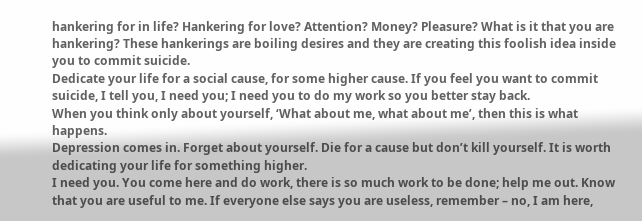hankering for in life? Hankering for love? Attention? Money? Pleasure? What is it that you are hankering? These hankerings are boiling desires and they are creating this foolish idea inside you to commit suicide.
Dedicate your life for a social cause, for some higher cause. If you feel you want to commit suicide, I tell you, I need you; I need you to do my work so you better stay back.
When you think only about yourself, ‘What about me, what about me’, then this is what happens.
Depression comes in. Forget about yourself. Die for a cause but don’t kill yourself. It is worth dedicating your life for something higher.
I need you. You come here and do work, there is so much work to be done; help me out. Know that you are useful to me. If everyone else says you are useless, remember – no, I am here,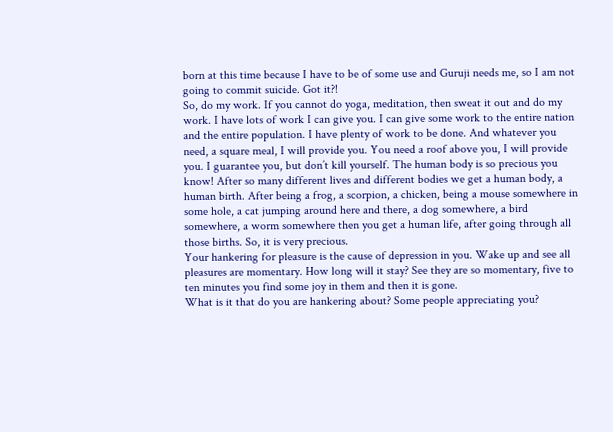born at this time because I have to be of some use and Guruji needs me, so I am not going to commit suicide. Got it?!
So, do my work. If you cannot do yoga, meditation, then sweat it out and do my work. I have lots of work I can give you. I can give some work to the entire nation and the entire population. I have plenty of work to be done. And whatever you need, a square meal, I will provide you. You need a roof above you, I will provide you. I guarantee you, but don’t kill yourself. The human body is so precious you know! After so many different lives and different bodies we get a human body, a human birth. After being a frog, a scorpion, a chicken, being a mouse somewhere in some hole, a cat jumping around here and there, a dog somewhere, a bird somewhere, a worm somewhere then you get a human life, after going through all those births. So, it is very precious.
Your hankering for pleasure is the cause of depression in you. Wake up and see all pleasures are momentary. How long will it stay? See they are so momentary, five to ten minutes you find some joy in them and then it is gone.
What is it that do you are hankering about? Some people appreciating you?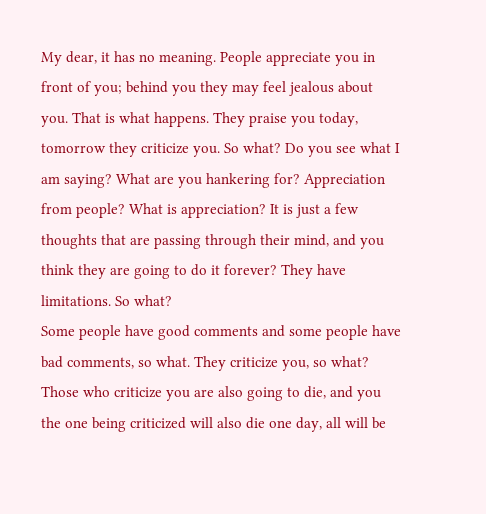My dear, it has no meaning. People appreciate you in front of you; behind you they may feel jealous about you. That is what happens. They praise you today, tomorrow they criticize you. So what? Do you see what I am saying? What are you hankering for? Appreciation from people? What is appreciation? It is just a few thoughts that are passing through their mind, and you think they are going to do it forever? They have limitations. So what?
Some people have good comments and some people have bad comments, so what. They criticize you, so what? Those who criticize you are also going to die, and you the one being criticized will also die one day, all will be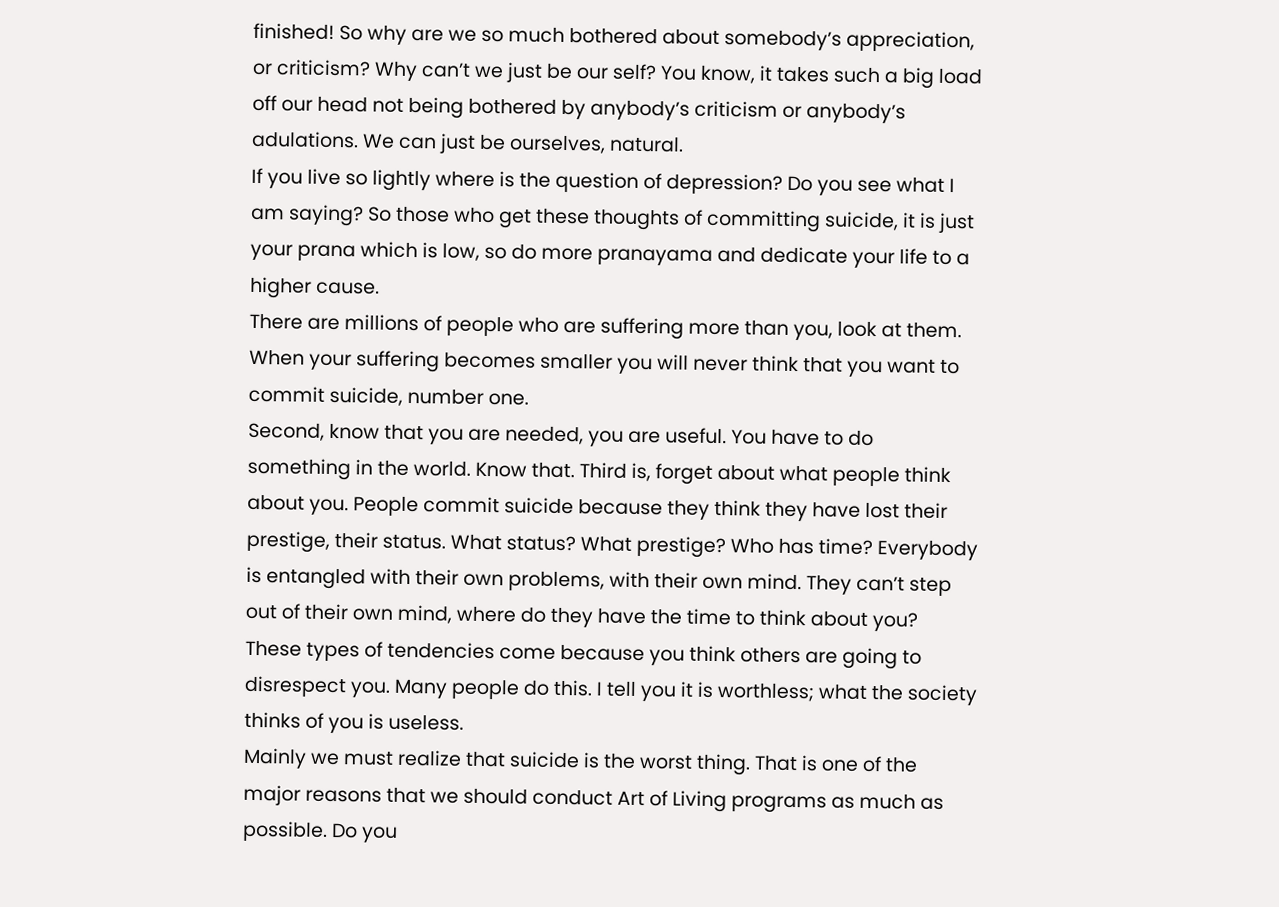finished! So why are we so much bothered about somebody’s appreciation, or criticism? Why can’t we just be our self? You know, it takes such a big load off our head not being bothered by anybody’s criticism or anybody’s adulations. We can just be ourselves, natural.
If you live so lightly where is the question of depression? Do you see what I am saying? So those who get these thoughts of committing suicide, it is just your prana which is low, so do more pranayama and dedicate your life to a higher cause.
There are millions of people who are suffering more than you, look at them. When your suffering becomes smaller you will never think that you want to commit suicide, number one.
Second, know that you are needed, you are useful. You have to do something in the world. Know that. Third is, forget about what people think about you. People commit suicide because they think they have lost their prestige, their status. What status? What prestige? Who has time? Everybody is entangled with their own problems, with their own mind. They can’t step out of their own mind, where do they have the time to think about you? These types of tendencies come because you think others are going to disrespect you. Many people do this. I tell you it is worthless; what the society thinks of you is useless.
Mainly we must realize that suicide is the worst thing. That is one of the major reasons that we should conduct Art of Living programs as much as possible. Do you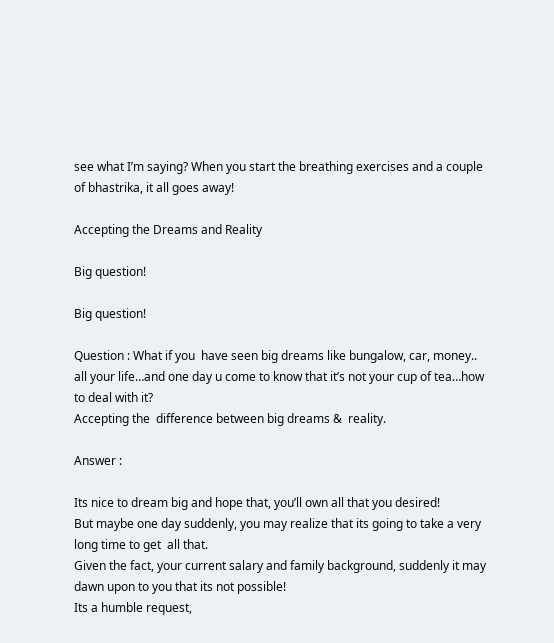see what I’m saying? When you start the breathing exercises and a couple of bhastrika, it all goes away!

Accepting the Dreams and Reality

Big question!

Big question!

Question : What if you  have seen big dreams like bungalow, car, money.. all your life…and one day u come to know that it’s not your cup of tea…how to deal with it?
Accepting the  difference between big dreams &  reality.

Answer :

Its nice to dream big and hope that, you’ll own all that you desired!
But maybe one day suddenly, you may realize that its going to take a very long time to get  all that.
Given the fact, your current salary and family background, suddenly it may dawn upon to you that its not possible!
Its a humble request,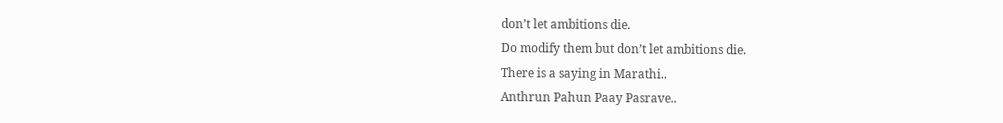don’t let ambitions die.
Do modify them but don’t let ambitions die.
There is a saying in Marathi..
Anthrun Pahun Paay Pasrave..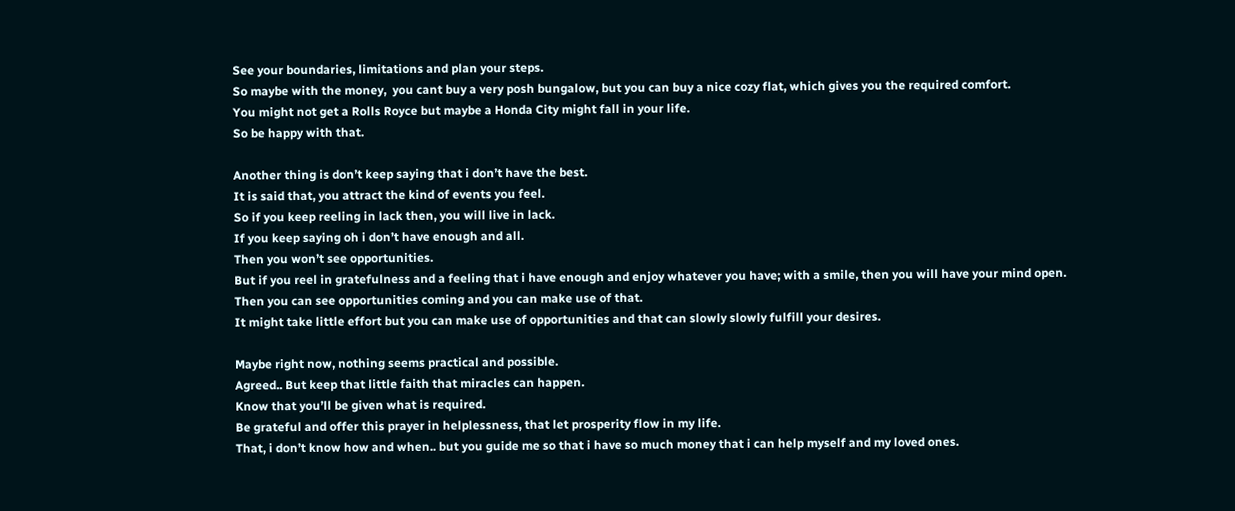See your boundaries, limitations and plan your steps.
So maybe with the money,  you cant buy a very posh bungalow, but you can buy a nice cozy flat, which gives you the required comfort.
You might not get a Rolls Royce but maybe a Honda City might fall in your life.
So be happy with that.

Another thing is don’t keep saying that i don’t have the best.
It is said that, you attract the kind of events you feel.
So if you keep reeling in lack then, you will live in lack.
If you keep saying oh i don’t have enough and all.
Then you won’t see opportunities.
But if you reel in gratefulness and a feeling that i have enough and enjoy whatever you have; with a smile, then you will have your mind open.
Then you can see opportunities coming and you can make use of that.
It might take little effort but you can make use of opportunities and that can slowly slowly fulfill your desires.

Maybe right now, nothing seems practical and possible.
Agreed.. But keep that little faith that miracles can happen.
Know that you’ll be given what is required.
Be grateful and offer this prayer in helplessness, that let prosperity flow in my life.
That, i don’t know how and when.. but you guide me so that i have so much money that i can help myself and my loved ones.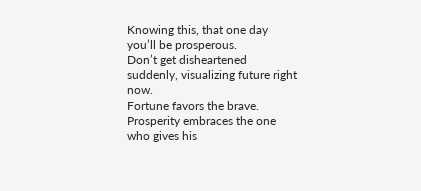Knowing this, that one day you’ll be prosperous.
Don’t get disheartened suddenly, visualizing future right now.
Fortune favors the brave.
Prosperity embraces the one who gives his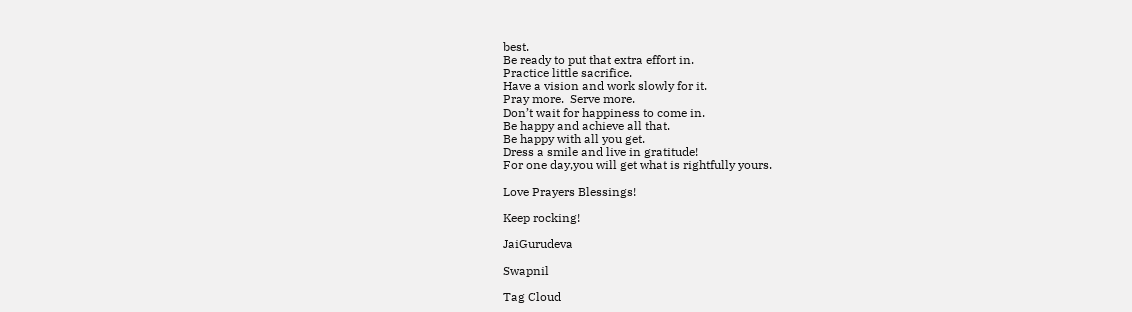best.
Be ready to put that extra effort in.
Practice little sacrifice.
Have a vision and work slowly for it.
Pray more.  Serve more.
Don’t wait for happiness to come in.
Be happy and achieve all that.
Be happy with all you get.
Dress a smile and live in gratitude!
For one day,you will get what is rightfully yours.

Love Prayers Blessings!

Keep rocking!

JaiGurudeva

Swapnil

Tag Cloud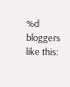%d bloggers like this: